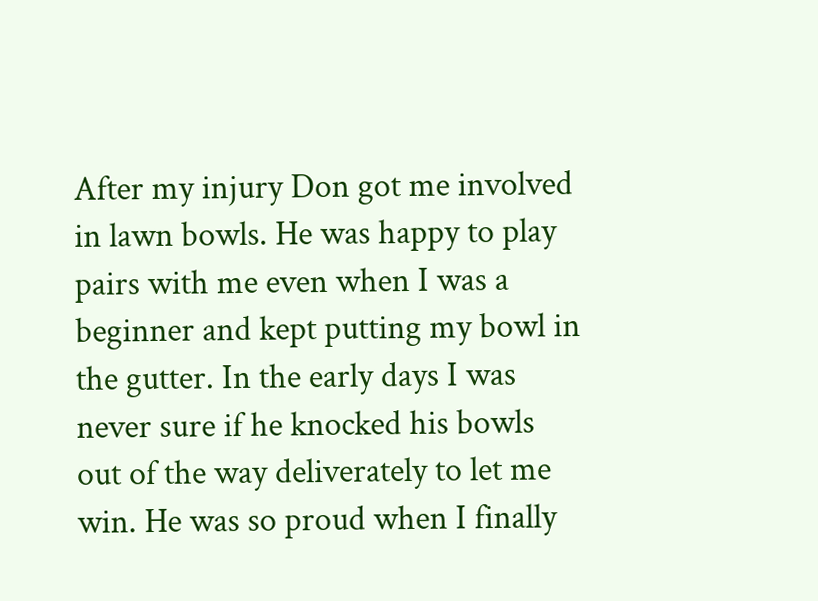After my injury Don got me involved in lawn bowls. He was happy to play pairs with me even when I was a beginner and kept putting my bowl in the gutter. In the early days I was never sure if he knocked his bowls out of the way deliverately to let me win. He was so proud when I finally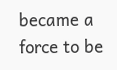became a force to be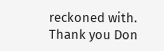reckoned with.
Thank you Don